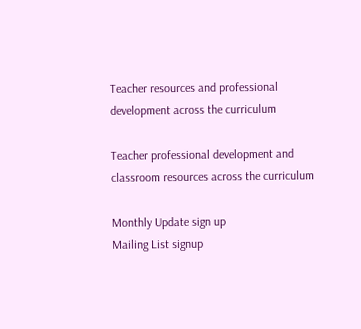Teacher resources and professional development across the curriculum

Teacher professional development and classroom resources across the curriculum

Monthly Update sign up
Mailing List signup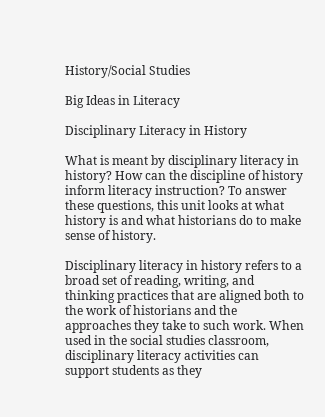History/Social Studies

Big Ideas in Literacy

Disciplinary Literacy in History

What is meant by disciplinary literacy in history? How can the discipline of history inform literacy instruction? To answer these questions, this unit looks at what history is and what historians do to make sense of history.

Disciplinary literacy in history refers to a broad set of reading, writing, and thinking practices that are aligned both to the work of historians and the approaches they take to such work. When used in the social studies classroom, disciplinary literacy activities can support students as they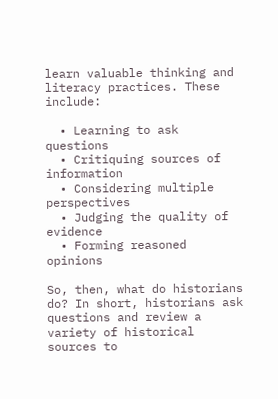learn valuable thinking and literacy practices. These include:

  • Learning to ask questions
  • Critiquing sources of information
  • Considering multiple perspectives
  • Judging the quality of evidence
  • Forming reasoned opinions

So, then, what do historians do? In short, historians ask questions and review a variety of historical sources to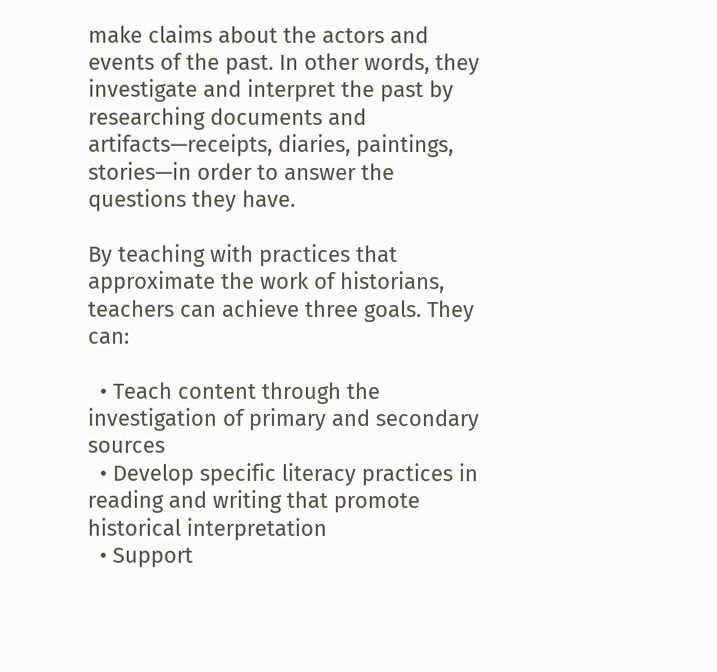make claims about the actors and events of the past. In other words, they investigate and interpret the past by researching documents and artifacts—receipts, diaries, paintings, stories—in order to answer the questions they have.

By teaching with practices that approximate the work of historians, teachers can achieve three goals. They can:

  • Teach content through the investigation of primary and secondary sources
  • Develop specific literacy practices in reading and writing that promote historical interpretation
  • Support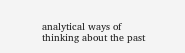analytical ways of thinking about the past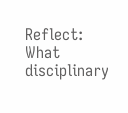Reflect: What disciplinary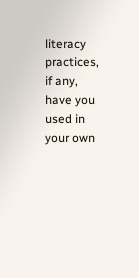literacy practices, if any, have you used in your own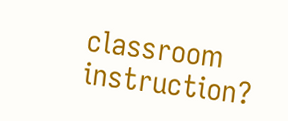classroom instruction?